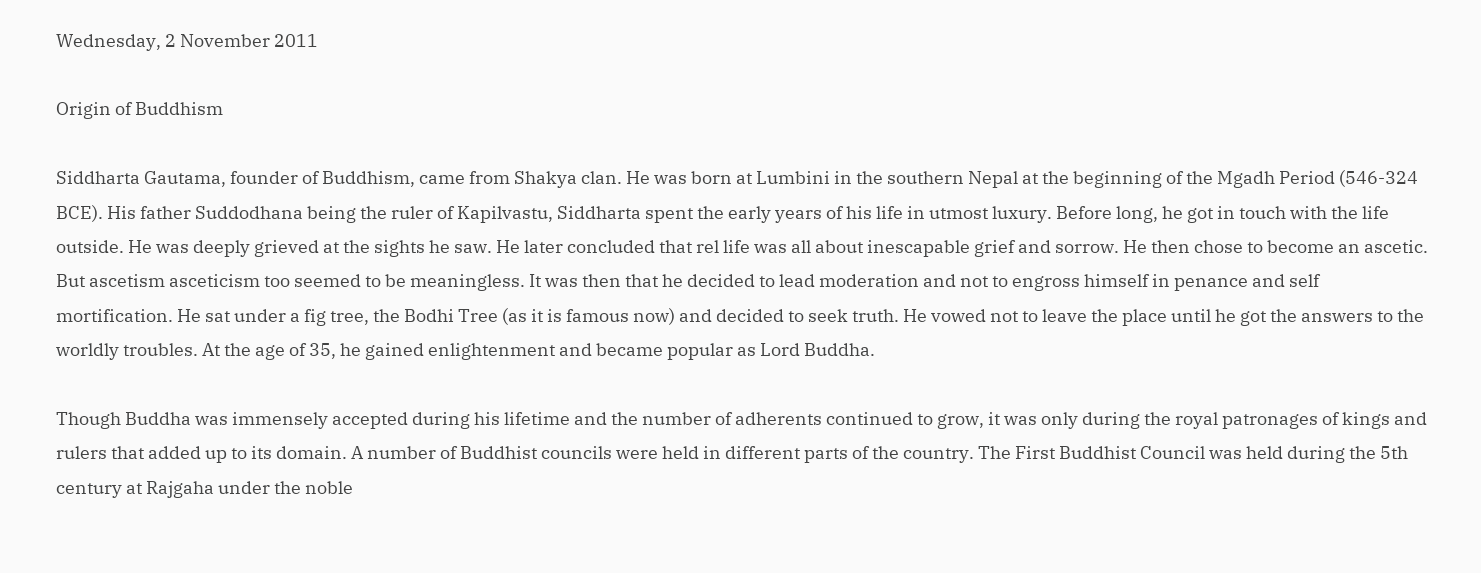Wednesday, 2 November 2011

Origin of Buddhism

Siddharta Gautama, founder of Buddhism, came from Shakya clan. He was born at Lumbini in the southern Nepal at the beginning of the Mgadh Period (546-324 BCE). His father Suddodhana being the ruler of Kapilvastu, Siddharta spent the early years of his life in utmost luxury. Before long, he got in touch with the life outside. He was deeply grieved at the sights he saw. He later concluded that rel life was all about inescapable grief and sorrow. He then chose to become an ascetic. But ascetism asceticism too seemed to be meaningless. It was then that he decided to lead moderation and not to engross himself in penance and self mortification. He sat under a fig tree, the Bodhi Tree (as it is famous now) and decided to seek truth. He vowed not to leave the place until he got the answers to the worldly troubles. At the age of 35, he gained enlightenment and became popular as Lord Buddha.

Though Buddha was immensely accepted during his lifetime and the number of adherents continued to grow, it was only during the royal patronages of kings and rulers that added up to its domain. A number of Buddhist councils were held in different parts of the country. The First Buddhist Council was held during the 5th century at Rajgaha under the noble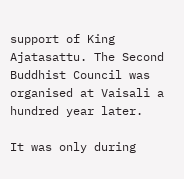support of King Ajatasattu. The Second Buddhist Council was organised at Vaisali a hundred year later.

It was only during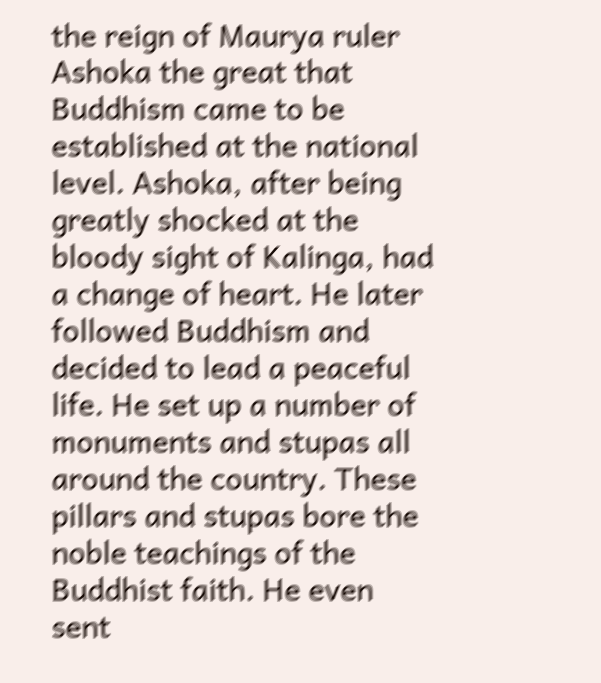the reign of Maurya ruler Ashoka the great that Buddhism came to be established at the national level. Ashoka, after being greatly shocked at the bloody sight of Kalinga, had a change of heart. He later followed Buddhism and decided to lead a peaceful life. He set up a number of monuments and stupas all around the country. These pillars and stupas bore the noble teachings of the Buddhist faith. He even sent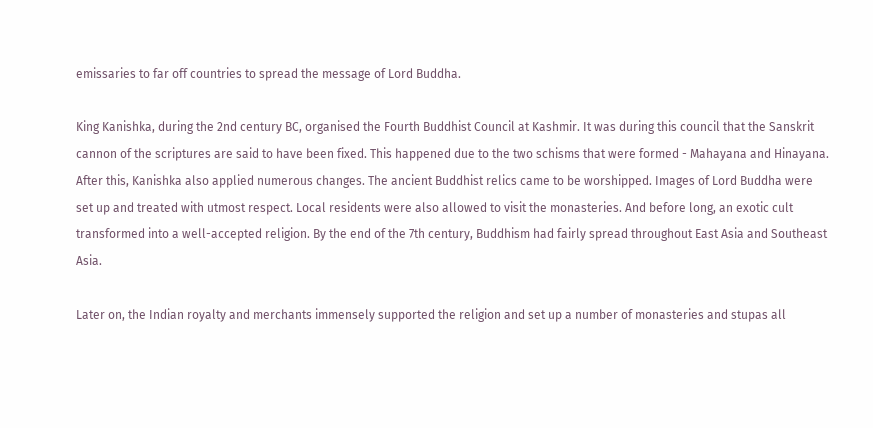emissaries to far off countries to spread the message of Lord Buddha.

King Kanishka, during the 2nd century BC, organised the Fourth Buddhist Council at Kashmir. It was during this council that the Sanskrit cannon of the scriptures are said to have been fixed. This happened due to the two schisms that were formed - Mahayana and Hinayana. After this, Kanishka also applied numerous changes. The ancient Buddhist relics came to be worshipped. Images of Lord Buddha were set up and treated with utmost respect. Local residents were also allowed to visit the monasteries. And before long, an exotic cult transformed into a well-accepted religion. By the end of the 7th century, Buddhism had fairly spread throughout East Asia and Southeast Asia.

Later on, the Indian royalty and merchants immensely supported the religion and set up a number of monasteries and stupas all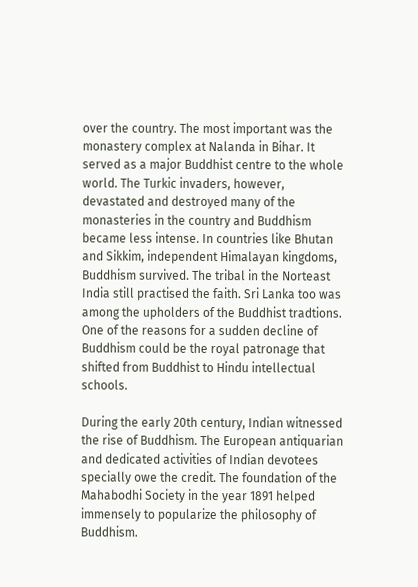over the country. The most important was the monastery complex at Nalanda in Bihar. It served as a major Buddhist centre to the whole world. The Turkic invaders, however, devastated and destroyed many of the monasteries in the country and Buddhism became less intense. In countries like Bhutan and Sikkim, independent Himalayan kingdoms, Buddhism survived. The tribal in the Norteast India still practised the faith. Sri Lanka too was among the upholders of the Buddhist tradtions. One of the reasons for a sudden decline of Buddhism could be the royal patronage that shifted from Buddhist to Hindu intellectual schools.

During the early 20th century, Indian witnessed the rise of Buddhism. The European antiquarian and dedicated activities of Indian devotees specially owe the credit. The foundation of the Mahabodhi Society in the year 1891 helped immensely to popularize the philosophy of Buddhism.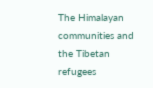The Himalayan communities and the Tibetan refugees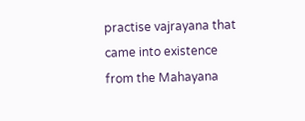practise vajrayana that came into existence from the Mahayana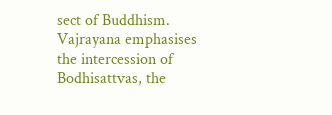sect of Buddhism. Vajrayana emphasises the intercession of Bodhisattvas, the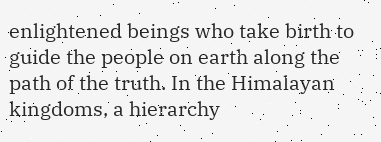enlightened beings who take birth to guide the people on earth along the path of the truth. In the Himalayan kingdoms, a hierarchy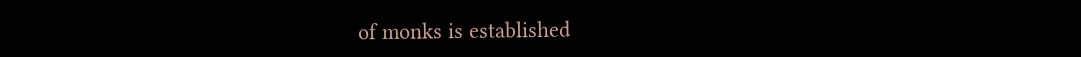of monks is established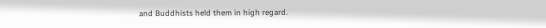and Buddhists held them in high regard.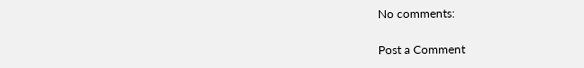No comments:

Post a Comment